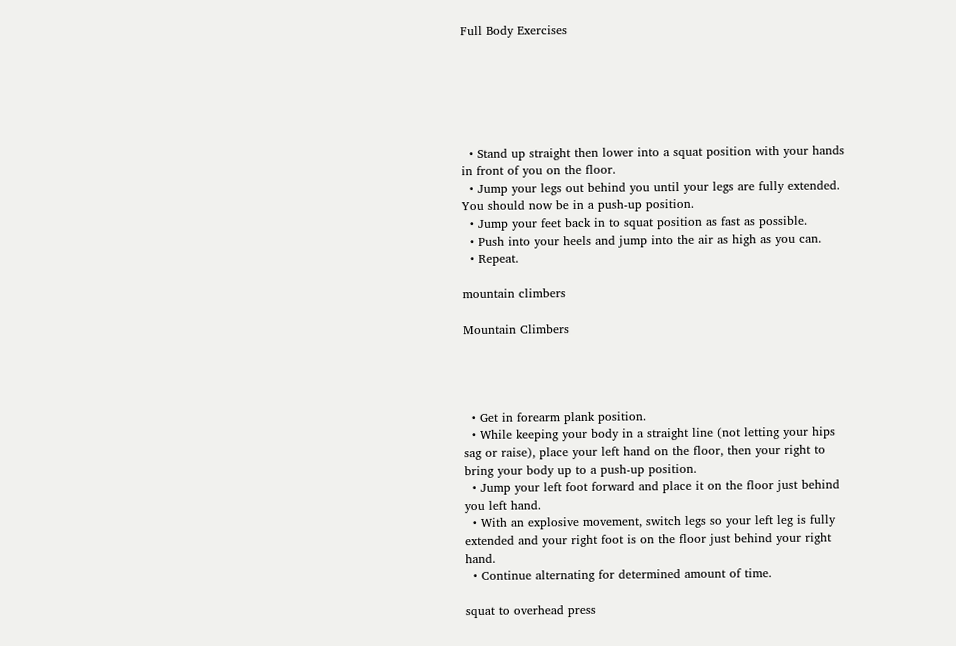Full Body Exercises






  • Stand up straight then lower into a squat position with your hands in front of you on the floor.
  • Jump your legs out behind you until your legs are fully extended. You should now be in a push-up position.
  • Jump your feet back in to squat position as fast as possible.
  • Push into your heels and jump into the air as high as you can.
  • Repeat.

mountain climbers

Mountain Climbers




  • Get in forearm plank position.
  • While keeping your body in a straight line (not letting your hips sag or raise), place your left hand on the floor, then your right to bring your body up to a push-up position.
  • Jump your left foot forward and place it on the floor just behind you left hand.
  • With an explosive movement, switch legs so your left leg is fully extended and your right foot is on the floor just behind your right hand.
  • Continue alternating for determined amount of time.

squat to overhead press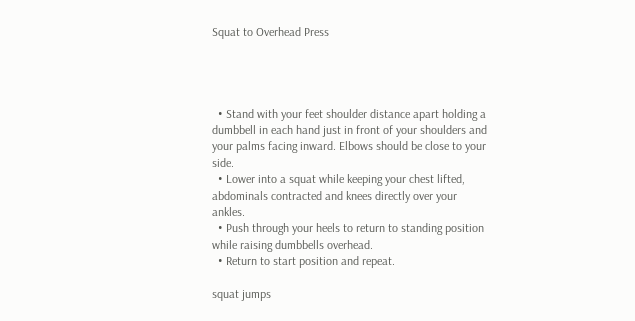Squat to Overhead Press




  • Stand with your feet shoulder distance apart holding a dumbbell in each hand just in front of your shoulders and your palms facing inward. Elbows should be close to your side.
  • Lower into a squat while keeping your chest lifted, abdominals contracted and knees directly over your ankles.
  • Push through your heels to return to standing position while raising dumbbells overhead.
  • Return to start position and repeat.

squat jumps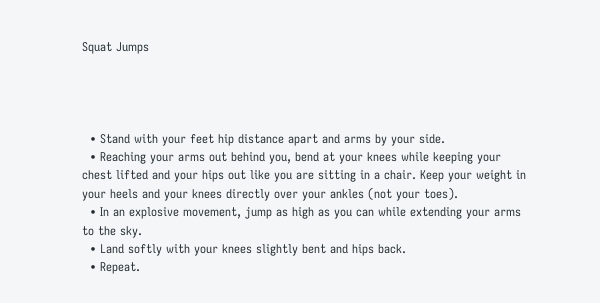Squat Jumps




  • Stand with your feet hip distance apart and arms by your side.
  • Reaching your arms out behind you, bend at your knees while keeping your chest lifted and your hips out like you are sitting in a chair. Keep your weight in your heels and your knees directly over your ankles (not your toes).
  • In an explosive movement, jump as high as you can while extending your arms to the sky.
  • Land softly with your knees slightly bent and hips back.
  • Repeat.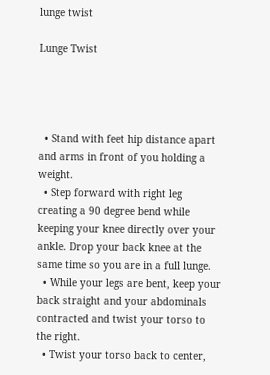lunge twist

Lunge Twist




  • Stand with feet hip distance apart and arms in front of you holding a weight.
  • Step forward with right leg creating a 90 degree bend while keeping your knee directly over your ankle. Drop your back knee at the same time so you are in a full lunge.
  • While your legs are bent, keep your back straight and your abdominals contracted and twist your torso to the right.
  • Twist your torso back to center,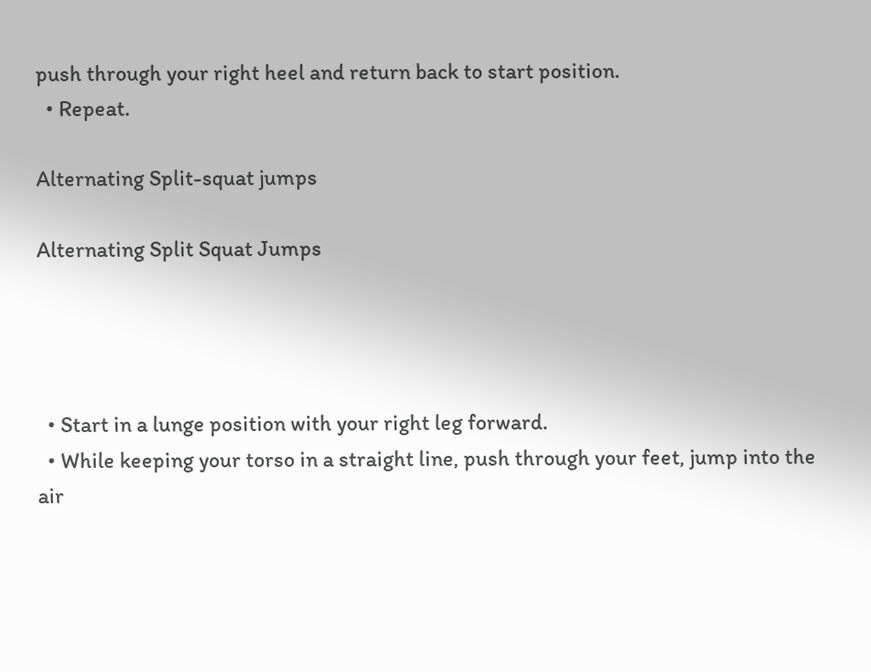push through your right heel and return back to start position.
  • Repeat.

Alternating Split-squat jumps

Alternating Split Squat Jumps




  • Start in a lunge position with your right leg forward.
  • While keeping your torso in a straight line, push through your feet, jump into the air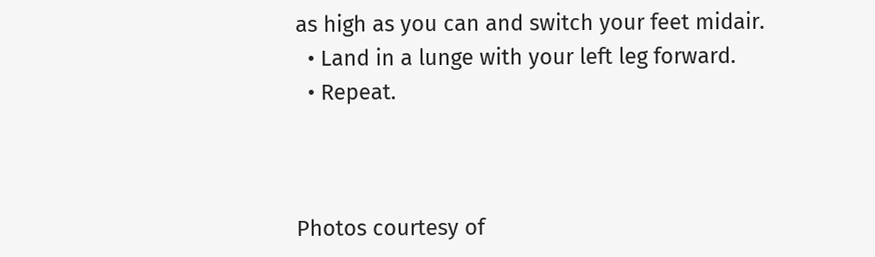as high as you can and switch your feet midair.
  • Land in a lunge with your left leg forward.
  • Repeat.



Photos courtesy of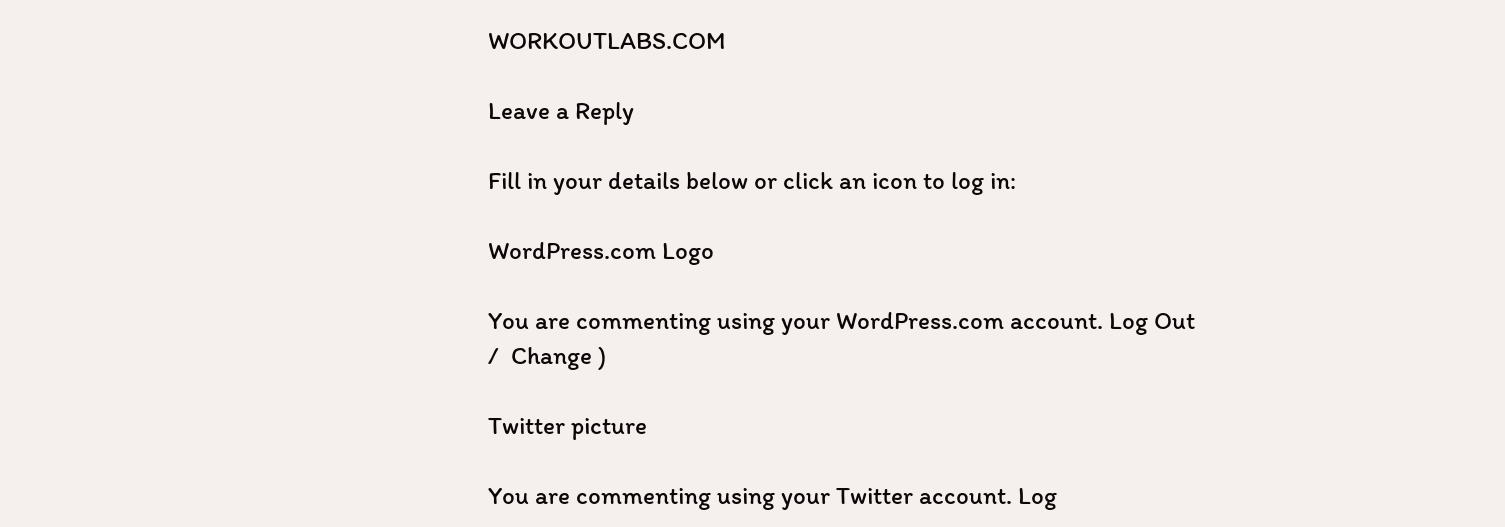WORKOUTLABS.COM

Leave a Reply

Fill in your details below or click an icon to log in:

WordPress.com Logo

You are commenting using your WordPress.com account. Log Out /  Change )

Twitter picture

You are commenting using your Twitter account. Log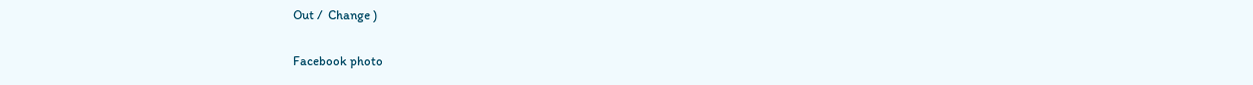Out /  Change )

Facebook photo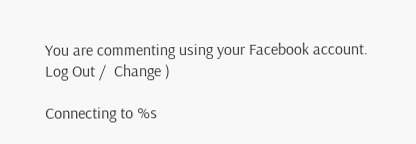You are commenting using your Facebook account. Log Out /  Change )

Connecting to %s